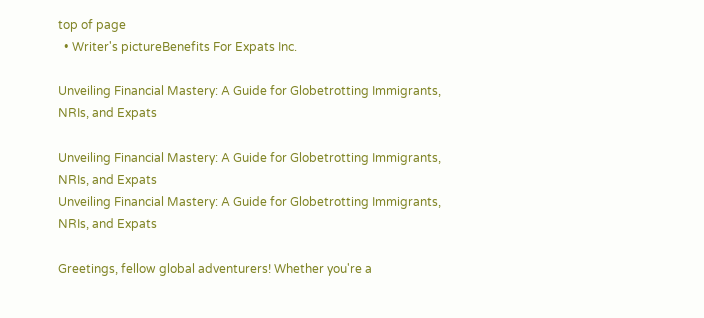top of page
  • Writer's pictureBenefits For Expats Inc.

Unveiling Financial Mastery: A Guide for Globetrotting Immigrants, NRIs, and Expats

Unveiling Financial Mastery: A Guide for Globetrotting Immigrants, NRIs, and Expats
Unveiling Financial Mastery: A Guide for Globetrotting Immigrants, NRIs, and Expats

Greetings, fellow global adventurers! Whether you're a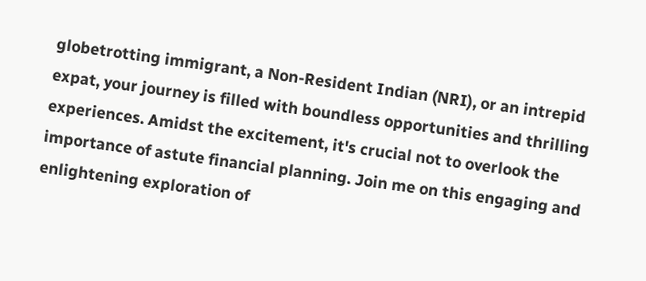globetrotting immigrant, a Non-Resident Indian (NRI), or an intrepid expat, your journey is filled with boundless opportunities and thrilling experiences. Amidst the excitement, it's crucial not to overlook the importance of astute financial planning. Join me on this engaging and enlightening exploration of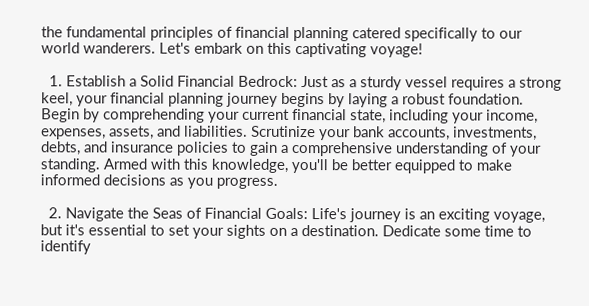the fundamental principles of financial planning catered specifically to our world wanderers. Let's embark on this captivating voyage!

  1. Establish a Solid Financial Bedrock: Just as a sturdy vessel requires a strong keel, your financial planning journey begins by laying a robust foundation. Begin by comprehending your current financial state, including your income, expenses, assets, and liabilities. Scrutinize your bank accounts, investments, debts, and insurance policies to gain a comprehensive understanding of your standing. Armed with this knowledge, you'll be better equipped to make informed decisions as you progress.

  2. Navigate the Seas of Financial Goals: Life's journey is an exciting voyage, but it's essential to set your sights on a destination. Dedicate some time to identify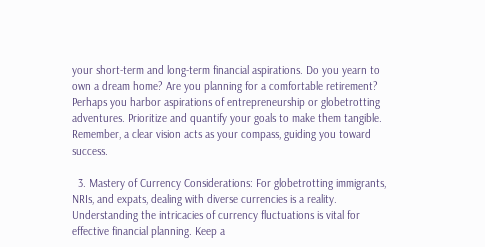your short-term and long-term financial aspirations. Do you yearn to own a dream home? Are you planning for a comfortable retirement? Perhaps you harbor aspirations of entrepreneurship or globetrotting adventures. Prioritize and quantify your goals to make them tangible. Remember, a clear vision acts as your compass, guiding you toward success.

  3. Mastery of Currency Considerations: For globetrotting immigrants, NRIs, and expats, dealing with diverse currencies is a reality. Understanding the intricacies of currency fluctuations is vital for effective financial planning. Keep a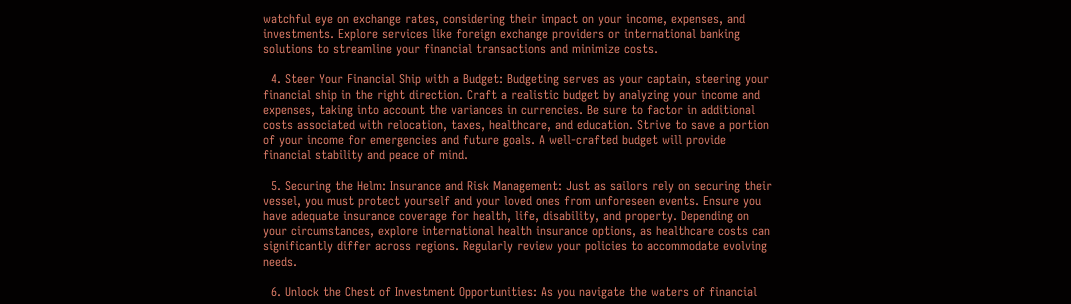watchful eye on exchange rates, considering their impact on your income, expenses, and investments. Explore services like foreign exchange providers or international banking solutions to streamline your financial transactions and minimize costs.

  4. Steer Your Financial Ship with a Budget: Budgeting serves as your captain, steering your financial ship in the right direction. Craft a realistic budget by analyzing your income and expenses, taking into account the variances in currencies. Be sure to factor in additional costs associated with relocation, taxes, healthcare, and education. Strive to save a portion of your income for emergencies and future goals. A well-crafted budget will provide financial stability and peace of mind.

  5. Securing the Helm: Insurance and Risk Management: Just as sailors rely on securing their vessel, you must protect yourself and your loved ones from unforeseen events. Ensure you have adequate insurance coverage for health, life, disability, and property. Depending on your circumstances, explore international health insurance options, as healthcare costs can significantly differ across regions. Regularly review your policies to accommodate evolving needs.

  6. Unlock the Chest of Investment Opportunities: As you navigate the waters of financial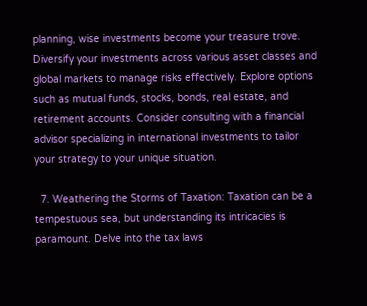planning, wise investments become your treasure trove. Diversify your investments across various asset classes and global markets to manage risks effectively. Explore options such as mutual funds, stocks, bonds, real estate, and retirement accounts. Consider consulting with a financial advisor specializing in international investments to tailor your strategy to your unique situation.

  7. Weathering the Storms of Taxation: Taxation can be a tempestuous sea, but understanding its intricacies is paramount. Delve into the tax laws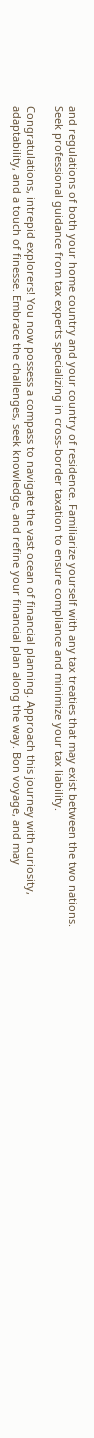and regulations of both your home country and your country of residence. Familiarize yourself with any tax treaties that may exist between the two nations. Seek professional guidance from tax experts specializing in cross-border taxation to ensure compliance and minimize your tax liability.

Congratulations, intrepid explorers! You now possess a compass to navigate the vast ocean of financial planning. Approach this journey with curiosity, adaptability, and a touch of finesse. Embrace the challenges, seek knowledge, and refine your financial plan along the way. Bon voyage, and may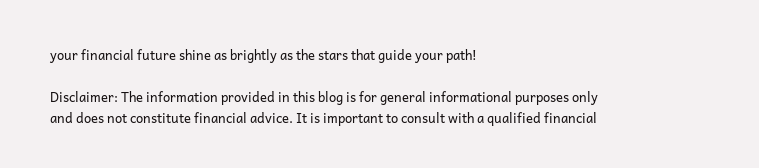your financial future shine as brightly as the stars that guide your path!

Disclaimer: The information provided in this blog is for general informational purposes only and does not constitute financial advice. It is important to consult with a qualified financial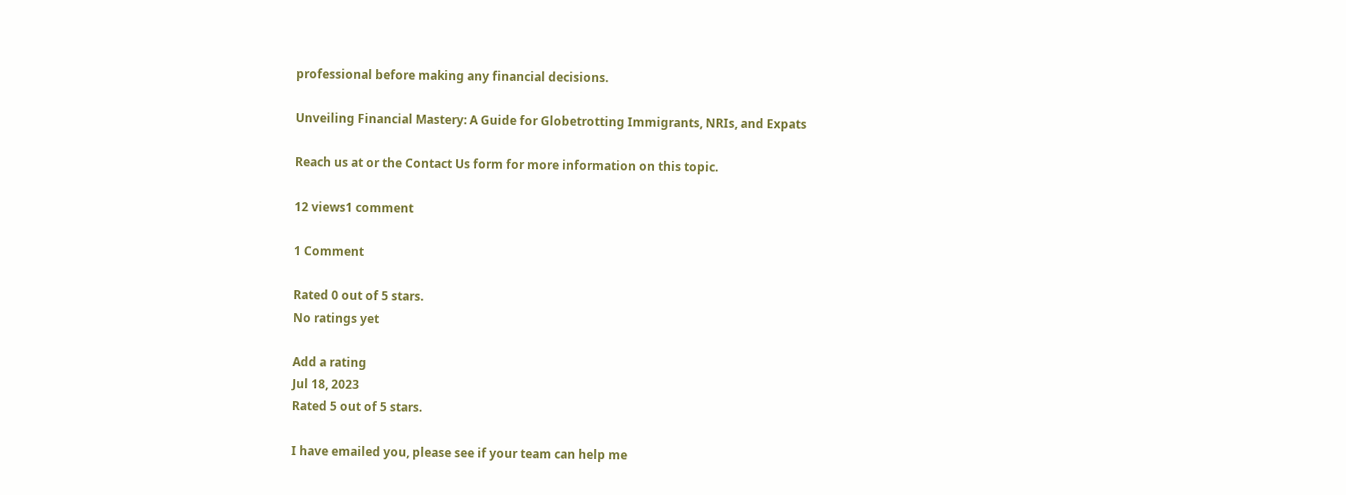professional before making any financial decisions.

Unveiling Financial Mastery: A Guide for Globetrotting Immigrants, NRIs, and Expats

Reach us at or the Contact Us form for more information on this topic.

12 views1 comment

1 Comment

Rated 0 out of 5 stars.
No ratings yet

Add a rating
Jul 18, 2023
Rated 5 out of 5 stars.

I have emailed you, please see if your team can help me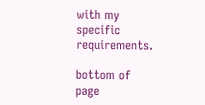with my specific requirements.

bottom of page